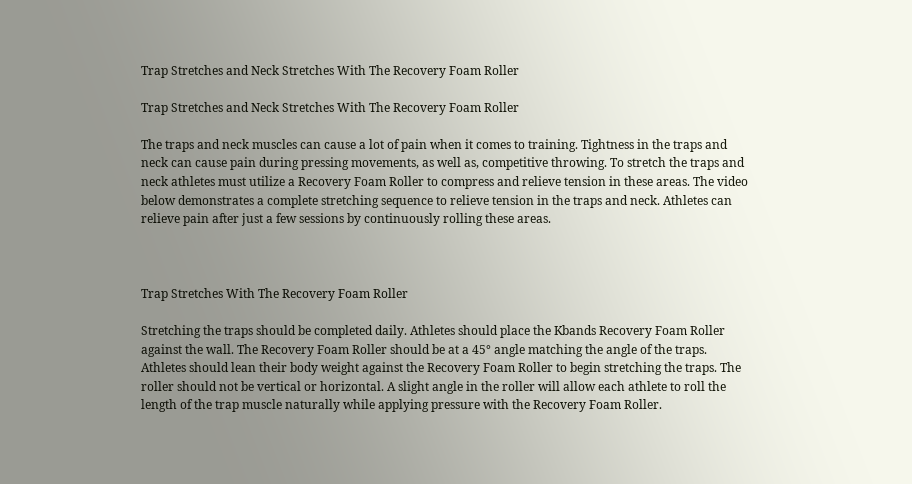Trap Stretches and Neck Stretches With The Recovery Foam Roller

Trap Stretches and Neck Stretches With The Recovery Foam Roller

The traps and neck muscles can cause a lot of pain when it comes to training. Tightness in the traps and neck can cause pain during pressing movements, as well as, competitive throwing. To stretch the traps and neck athletes must utilize a Recovery Foam Roller to compress and relieve tension in these areas. The video below demonstrates a complete stretching sequence to relieve tension in the traps and neck. Athletes can relieve pain after just a few sessions by continuously rolling these areas.



Trap Stretches With The Recovery Foam Roller

Stretching the traps should be completed daily. Athletes should place the Kbands Recovery Foam Roller against the wall. The Recovery Foam Roller should be at a 45° angle matching the angle of the traps. Athletes should lean their body weight against the Recovery Foam Roller to begin stretching the traps. The roller should not be vertical or horizontal. A slight angle in the roller will allow each athlete to roll the length of the trap muscle naturally while applying pressure with the Recovery Foam Roller.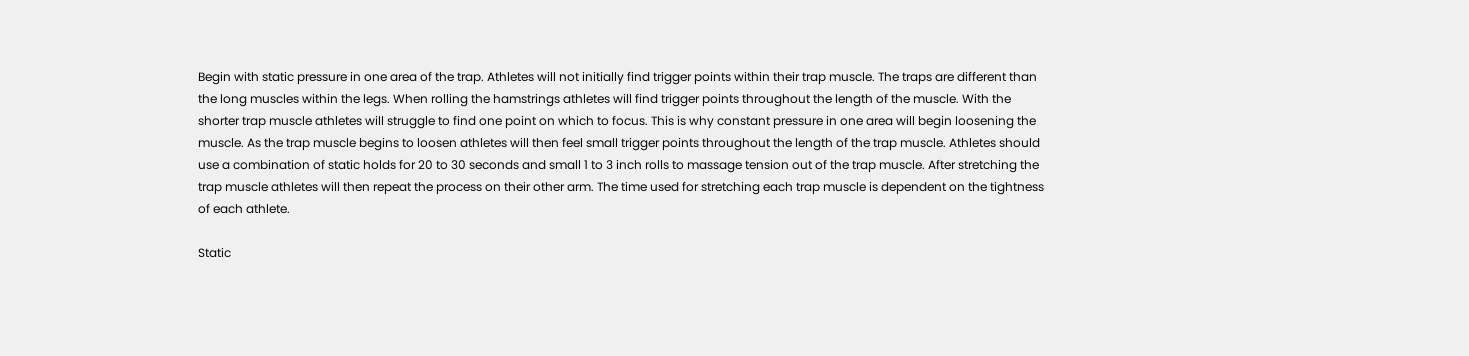Begin with static pressure in one area of the trap. Athletes will not initially find trigger points within their trap muscle. The traps are different than the long muscles within the legs. When rolling the hamstrings athletes will find trigger points throughout the length of the muscle. With the shorter trap muscle athletes will struggle to find one point on which to focus. This is why constant pressure in one area will begin loosening the muscle. As the trap muscle begins to loosen athletes will then feel small trigger points throughout the length of the trap muscle. Athletes should use a combination of static holds for 20 to 30 seconds and small 1 to 3 inch rolls to massage tension out of the trap muscle. After stretching the trap muscle athletes will then repeat the process on their other arm. The time used for stretching each trap muscle is dependent on the tightness of each athlete.

Static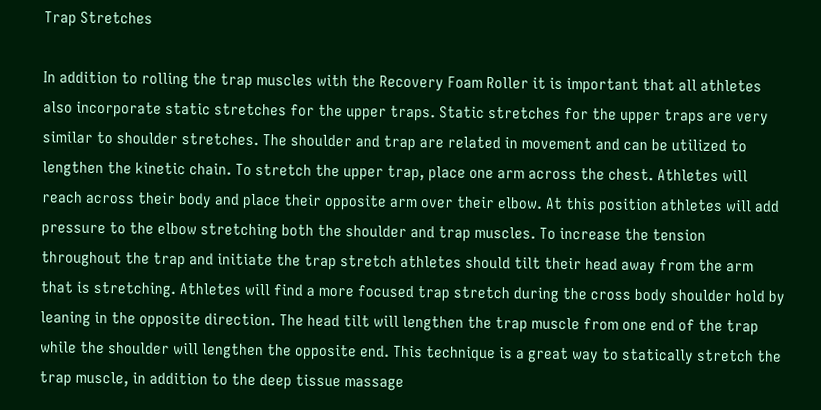Trap Stretches

In addition to rolling the trap muscles with the Recovery Foam Roller it is important that all athletes also incorporate static stretches for the upper traps. Static stretches for the upper traps are very similar to shoulder stretches. The shoulder and trap are related in movement and can be utilized to lengthen the kinetic chain. To stretch the upper trap, place one arm across the chest. Athletes will reach across their body and place their opposite arm over their elbow. At this position athletes will add pressure to the elbow stretching both the shoulder and trap muscles. To increase the tension throughout the trap and initiate the trap stretch athletes should tilt their head away from the arm that is stretching. Athletes will find a more focused trap stretch during the cross body shoulder hold by leaning in the opposite direction. The head tilt will lengthen the trap muscle from one end of the trap while the shoulder will lengthen the opposite end. This technique is a great way to statically stretch the trap muscle, in addition to the deep tissue massage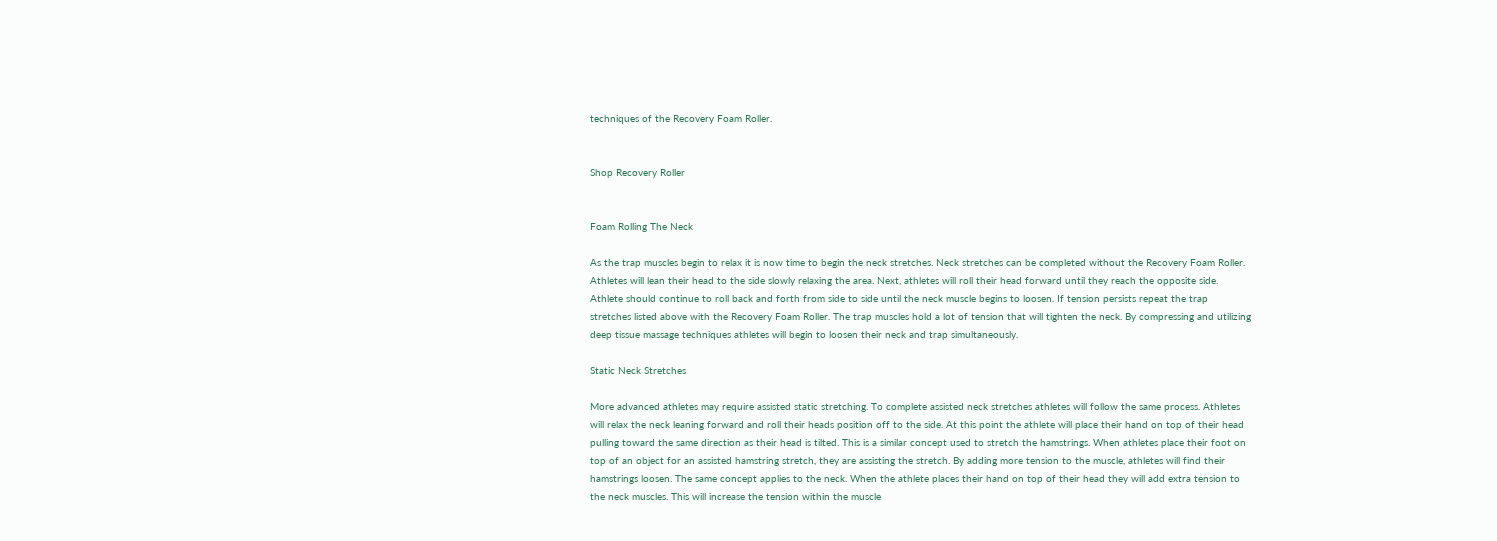techniques of the Recovery Foam Roller.


Shop Recovery Roller


Foam Rolling The Neck

As the trap muscles begin to relax it is now time to begin the neck stretches. Neck stretches can be completed without the Recovery Foam Roller. Athletes will lean their head to the side slowly relaxing the area. Next, athletes will roll their head forward until they reach the opposite side. Athlete should continue to roll back and forth from side to side until the neck muscle begins to loosen. If tension persists repeat the trap stretches listed above with the Recovery Foam Roller. The trap muscles hold a lot of tension that will tighten the neck. By compressing and utilizing deep tissue massage techniques athletes will begin to loosen their neck and trap simultaneously.

Static Neck Stretches

More advanced athletes may require assisted static stretching. To complete assisted neck stretches athletes will follow the same process. Athletes will relax the neck leaning forward and roll their heads position off to the side. At this point the athlete will place their hand on top of their head pulling toward the same direction as their head is tilted. This is a similar concept used to stretch the hamstrings. When athletes place their foot on top of an object for an assisted hamstring stretch, they are assisting the stretch. By adding more tension to the muscle, athletes will find their hamstrings loosen. The same concept applies to the neck. When the athlete places their hand on top of their head they will add extra tension to the neck muscles. This will increase the tension within the muscle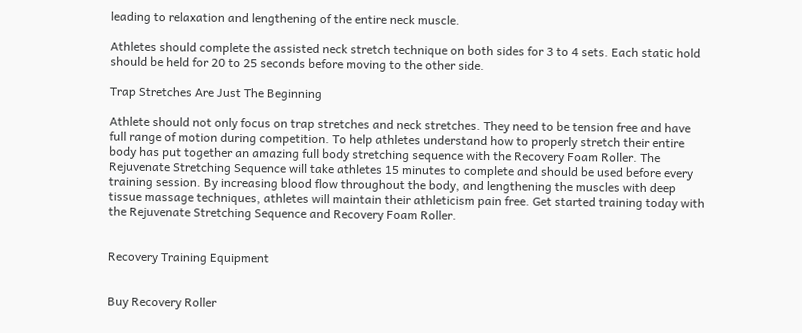leading to relaxation and lengthening of the entire neck muscle.

Athletes should complete the assisted neck stretch technique on both sides for 3 to 4 sets. Each static hold should be held for 20 to 25 seconds before moving to the other side.

Trap Stretches Are Just The Beginning

Athlete should not only focus on trap stretches and neck stretches. They need to be tension free and have full range of motion during competition. To help athletes understand how to properly stretch their entire body has put together an amazing full body stretching sequence with the Recovery Foam Roller. The Rejuvenate Stretching Sequence will take athletes 15 minutes to complete and should be used before every training session. By increasing blood flow throughout the body, and lengthening the muscles with deep tissue massage techniques, athletes will maintain their athleticism pain free. Get started training today with the Rejuvenate Stretching Sequence and Recovery Foam Roller.


Recovery Training Equipment


Buy Recovery Roller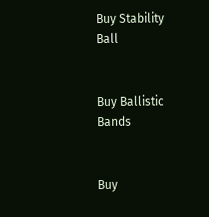Buy Stability Ball


Buy Ballistic Bands


Buy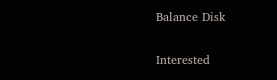Balance Disk

Interested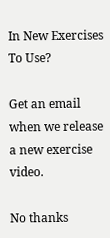In New Exercises To Use?

Get an email when we release a new exercise video.

No thanks